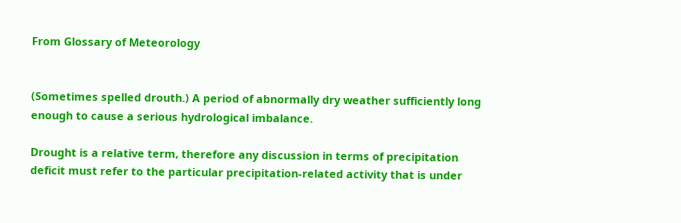From Glossary of Meteorology


(Sometimes spelled drouth.) A period of abnormally dry weather sufficiently long enough to cause a serious hydrological imbalance.

Drought is a relative term, therefore any discussion in terms of precipitation deficit must refer to the particular precipitation-related activity that is under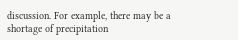discussion. For example, there may be a shortage of precipitation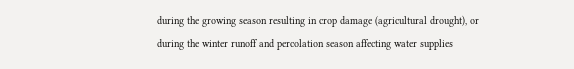during the growing season resulting in crop damage (agricultural drought), or during the winter runoff and percolation season affecting water supplies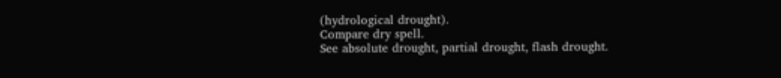(hydrological drought).
Compare dry spell.
See absolute drought, partial drought, flash drought.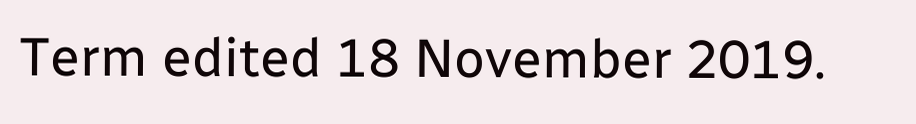Term edited 18 November 2019.